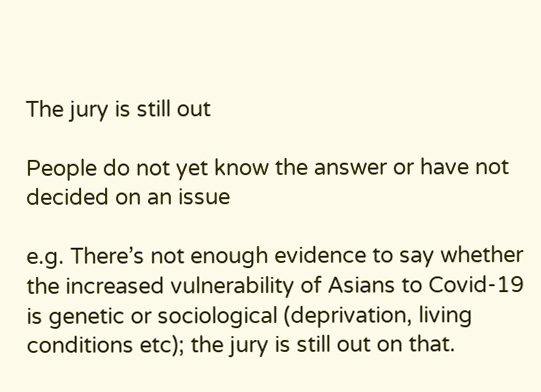The jury is still out

People do not yet know the answer or have not decided on an issue

e.g. There’s not enough evidence to say whether the increased vulnerability of Asians to Covid-19 is genetic or sociological (deprivation, living conditions etc); the jury is still out on that.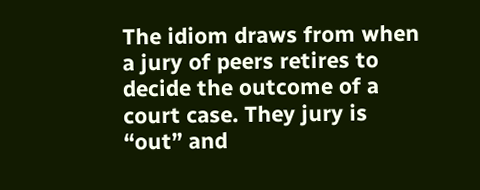The idiom draws from when a jury of peers retires to decide the outcome of a court case. They jury is “out” and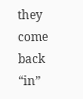they come back “in”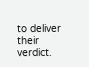to deliver their verdict.